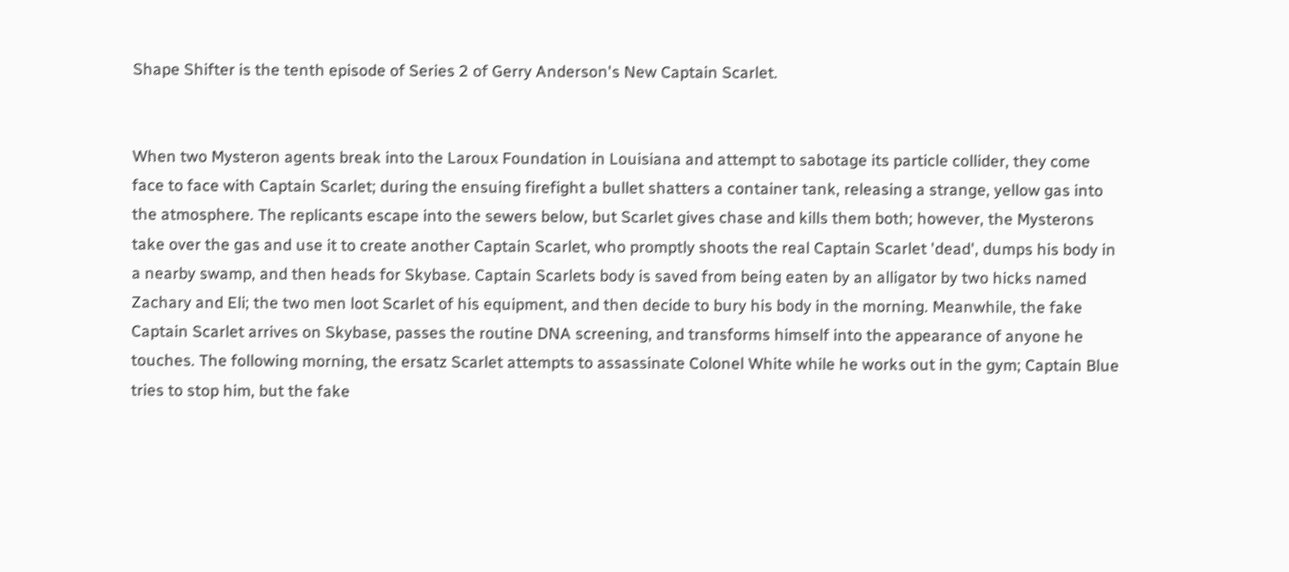Shape Shifter is the tenth episode of Series 2 of Gerry Anderson's New Captain Scarlet.


When two Mysteron agents break into the Laroux Foundation in Louisiana and attempt to sabotage its particle collider, they come face to face with Captain Scarlet; during the ensuing firefight a bullet shatters a container tank, releasing a strange, yellow gas into the atmosphere. The replicants escape into the sewers below, but Scarlet gives chase and kills them both; however, the Mysterons take over the gas and use it to create another Captain Scarlet, who promptly shoots the real Captain Scarlet 'dead', dumps his body in a nearby swamp, and then heads for Skybase. Captain Scarlets body is saved from being eaten by an alligator by two hicks named Zachary and Eli; the two men loot Scarlet of his equipment, and then decide to bury his body in the morning. Meanwhile, the fake Captain Scarlet arrives on Skybase, passes the routine DNA screening, and transforms himself into the appearance of anyone he touches. The following morning, the ersatz Scarlet attempts to assassinate Colonel White while he works out in the gym; Captain Blue tries to stop him, but the fake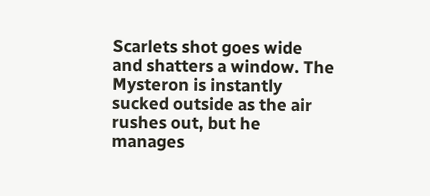Scarlets shot goes wide and shatters a window. The Mysteron is instantly sucked outside as the air rushes out, but he manages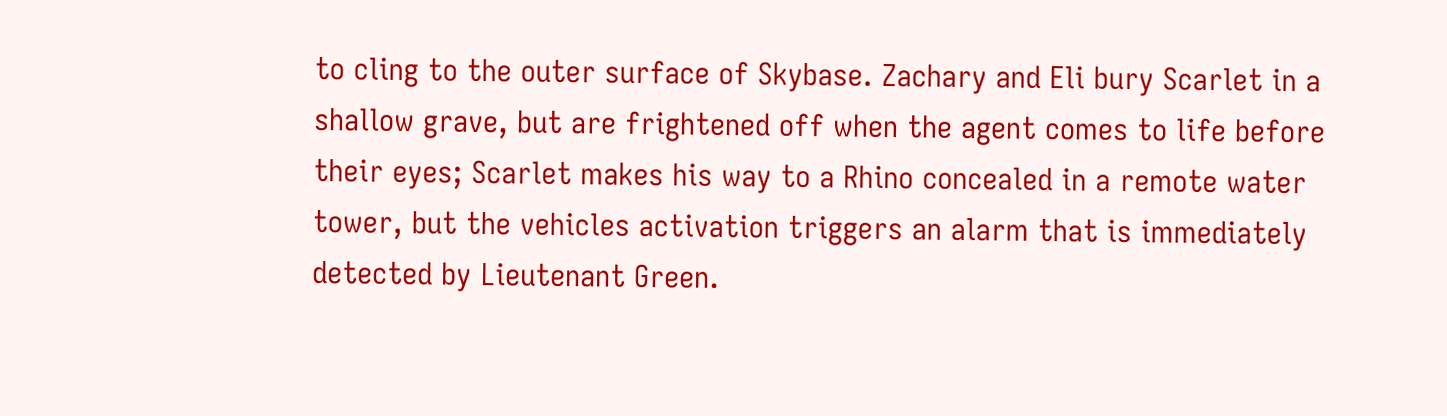to cling to the outer surface of Skybase. Zachary and Eli bury Scarlet in a shallow grave, but are frightened off when the agent comes to life before their eyes; Scarlet makes his way to a Rhino concealed in a remote water tower, but the vehicles activation triggers an alarm that is immediately detected by Lieutenant Green.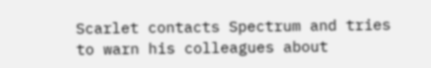Scarlet contacts Spectrum and tries to warn his colleagues about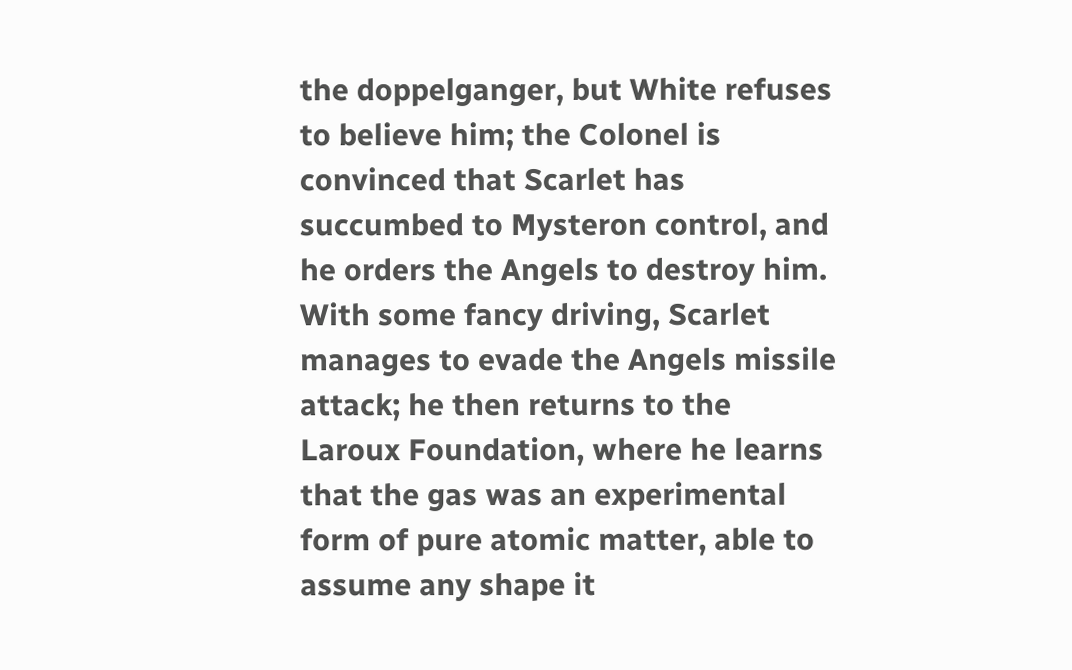the doppelganger, but White refuses to believe him; the Colonel is convinced that Scarlet has succumbed to Mysteron control, and he orders the Angels to destroy him. With some fancy driving, Scarlet manages to evade the Angels missile attack; he then returns to the Laroux Foundation, where he learns that the gas was an experimental form of pure atomic matter, able to assume any shape it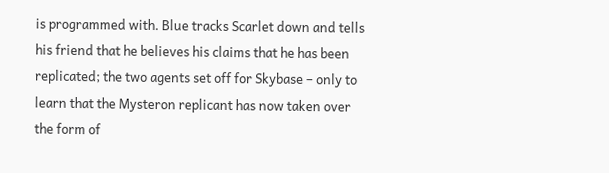is programmed with. Blue tracks Scarlet down and tells his friend that he believes his claims that he has been replicated; the two agents set off for Skybase – only to learn that the Mysteron replicant has now taken over the form of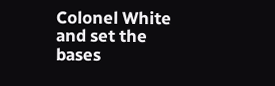Colonel White and set the bases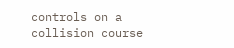controls on a collision course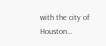with the city of Houston…